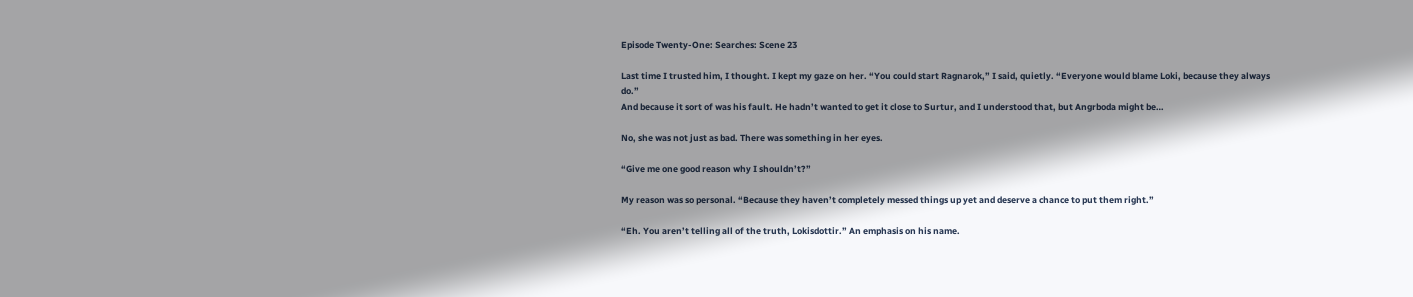Episode Twenty-One: Searches: Scene 23

Last time I trusted him, I thought. I kept my gaze on her. “You could start Ragnarok,” I said, quietly. “Everyone would blame Loki, because they always do.”
And because it sort of was his fault. He hadn’t wanted to get it close to Surtur, and I understood that, but Angrboda might be…

No, she was not just as bad. There was something in her eyes.

“Give me one good reason why I shouldn’t?”

My reason was so personal. “Because they haven’t completely messed things up yet and deserve a chance to put them right.”

“Eh. You aren’t telling all of the truth, Lokisdottir.” An emphasis on his name.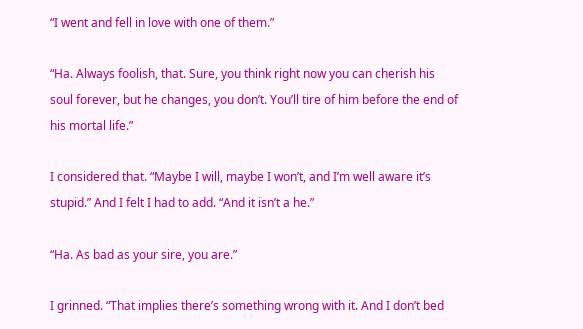“I went and fell in love with one of them.”

“Ha. Always foolish, that. Sure, you think right now you can cherish his soul forever, but he changes, you don’t. You’ll tire of him before the end of his mortal life.”

I considered that. “Maybe I will, maybe I won’t, and I’m well aware it’s stupid.” And I felt I had to add. “And it isn’t a he.”

“Ha. As bad as your sire, you are.”

I grinned. “That implies there’s something wrong with it. And I don’t bed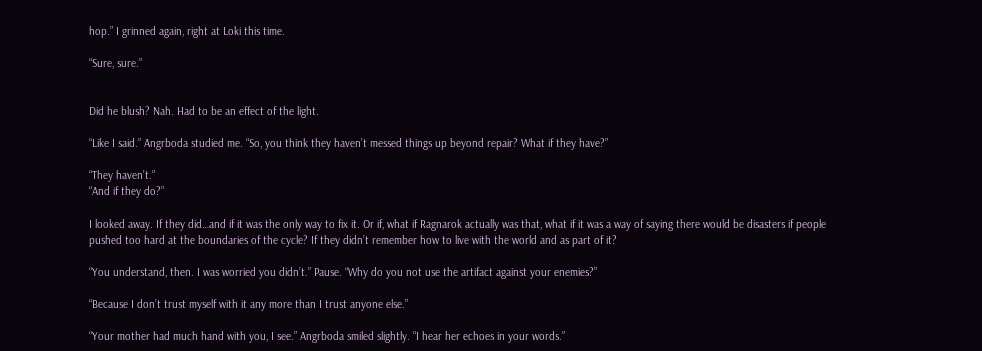hop.” I grinned again, right at Loki this time.

“Sure, sure.”


Did he blush? Nah. Had to be an effect of the light.

“Like I said.” Angrboda studied me. “So, you think they haven’t messed things up beyond repair? What if they have?”

“They haven’t.”
“And if they do?”

I looked away. If they did…and if it was the only way to fix it. Or if, what if Ragnarok actually was that, what if it was a way of saying there would be disasters if people pushed too hard at the boundaries of the cycle? If they didn’t remember how to live with the world and as part of it?

“You understand, then. I was worried you didn’t.” Pause. “Why do you not use the artifact against your enemies?”

“Because I don’t trust myself with it any more than I trust anyone else.”

“Your mother had much hand with you, I see.” Angrboda smiled slightly. “I hear her echoes in your words.”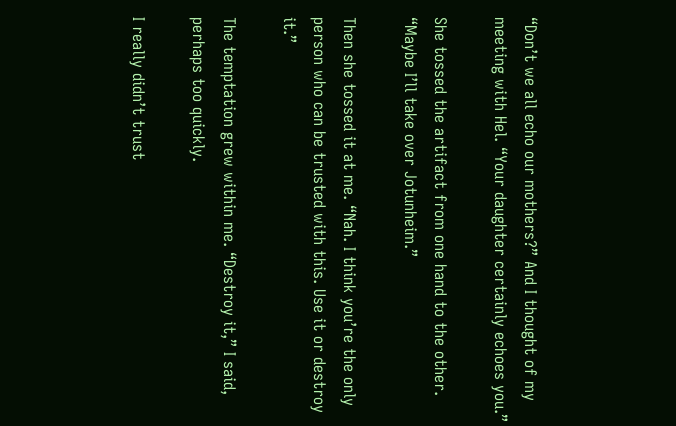“Don’t we all echo our mothers?” And I thought of my meeting with Hel. “Your daughter certainly echoes you.”

She tossed the artifact from one hand to the other. “Maybe I’ll take over Jotunheim.”

Then she tossed it at me. “Nah. I think you’re the only person who can be trusted with this. Use it or destroy it.”

The temptation grew within me. “Destroy it,” I said, perhaps too quickly.

I really didn’t trust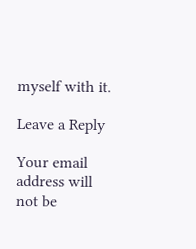myself with it.

Leave a Reply

Your email address will not be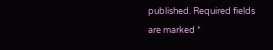published. Required fields are marked *